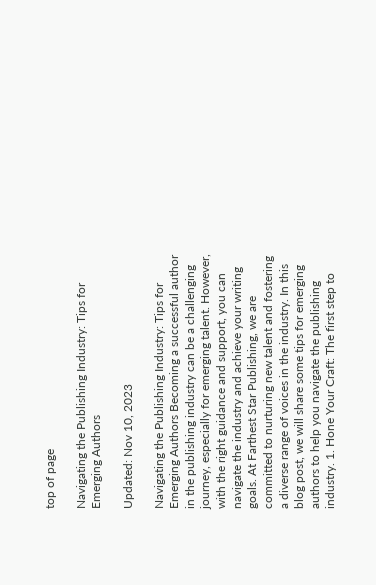top of page

Navigating the Publishing Industry: Tips for Emerging Authors

Updated: Nov 10, 2023

Navigating the Publishing Industry: Tips for Emerging Authors Becoming a successful author in the publishing industry can be a challenging journey, especially for emerging talent. However, with the right guidance and support, you can navigate the industry and achieve your writing goals. At Farthest Star Publishing, we are committed to nurturing new talent and fostering a diverse range of voices in the industry. In this blog post, we will share some tips for emerging authors to help you navigate the publishing industry. 1. Hone Your Craft: The first step to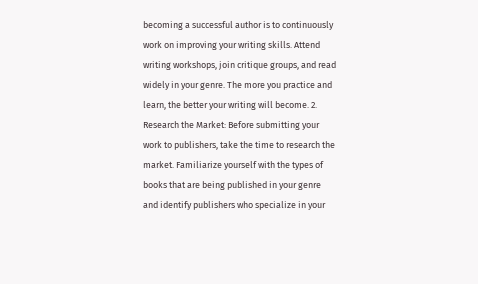becoming a successful author is to continuously work on improving your writing skills. Attend writing workshops, join critique groups, and read widely in your genre. The more you practice and learn, the better your writing will become. 2. Research the Market: Before submitting your work to publishers, take the time to research the market. Familiarize yourself with the types of books that are being published in your genre and identify publishers who specialize in your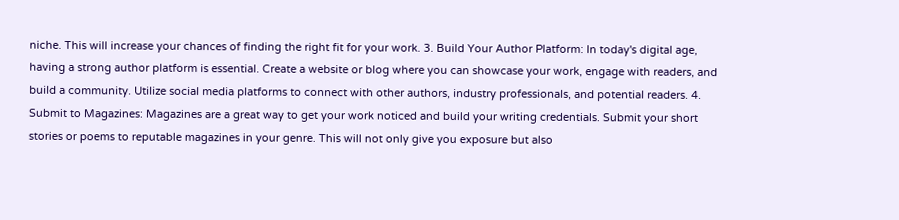niche. This will increase your chances of finding the right fit for your work. 3. Build Your Author Platform: In today's digital age, having a strong author platform is essential. Create a website or blog where you can showcase your work, engage with readers, and build a community. Utilize social media platforms to connect with other authors, industry professionals, and potential readers. 4. Submit to Magazines: Magazines are a great way to get your work noticed and build your writing credentials. Submit your short stories or poems to reputable magazines in your genre. This will not only give you exposure but also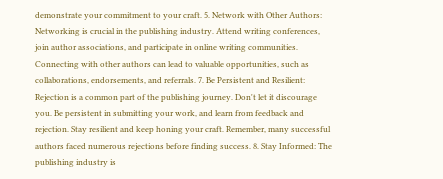demonstrate your commitment to your craft. 5. Network with Other Authors: Networking is crucial in the publishing industry. Attend writing conferences, join author associations, and participate in online writing communities. Connecting with other authors can lead to valuable opportunities, such as collaborations, endorsements, and referrals. 7. Be Persistent and Resilient: Rejection is a common part of the publishing journey. Don't let it discourage you. Be persistent in submitting your work, and learn from feedback and rejection. Stay resilient and keep honing your craft. Remember, many successful authors faced numerous rejections before finding success. 8. Stay Informed: The publishing industry is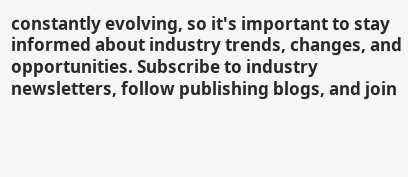constantly evolving, so it's important to stay informed about industry trends, changes, and opportunities. Subscribe to industry newsletters, follow publishing blogs, and join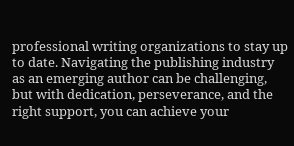professional writing organizations to stay up to date. Navigating the publishing industry as an emerging author can be challenging, but with dedication, perseverance, and the right support, you can achieve your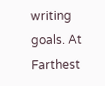writing goals. At Farthest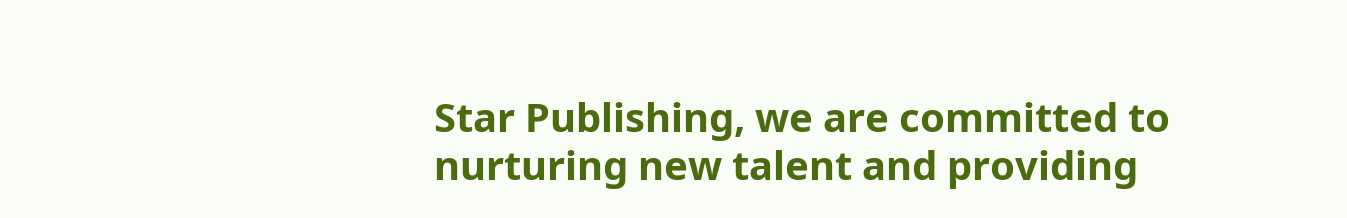Star Publishing, we are committed to nurturing new talent and providing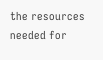the resources needed for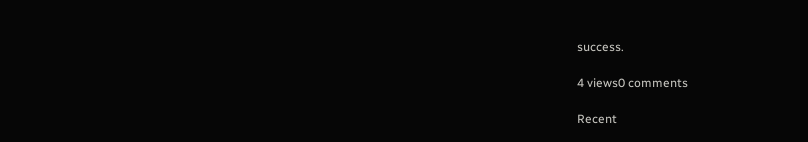success.

4 views0 comments

Recent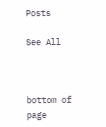Posts

See All



bottom of page